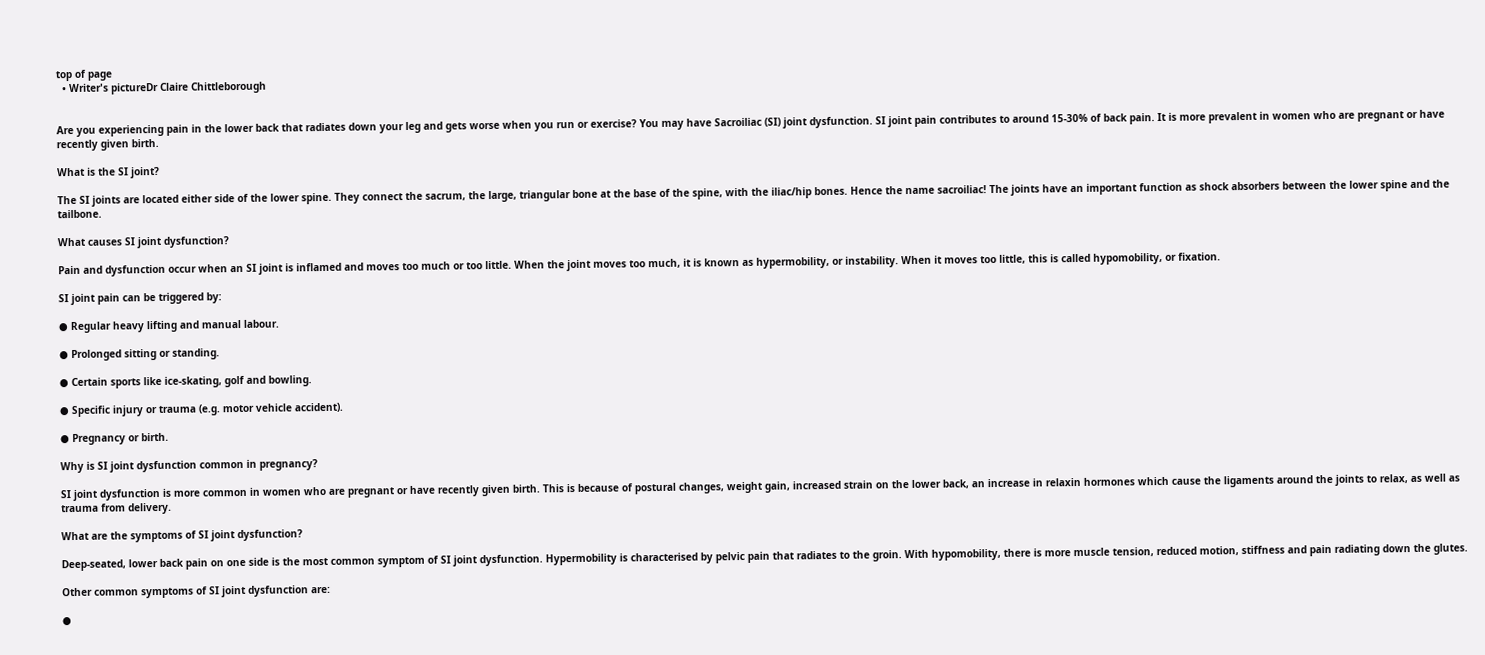top of page
  • Writer's pictureDr Claire Chittleborough


Are you experiencing pain in the lower back that radiates down your leg and gets worse when you run or exercise? You may have Sacroiliac (SI) joint dysfunction. SI joint pain contributes to around 15-30% of back pain. It is more prevalent in women who are pregnant or have recently given birth.

What is the SI joint?

The SI joints are located either side of the lower spine. They connect the sacrum, the large, triangular bone at the base of the spine, with the iliac/hip bones. Hence the name sacroiliac! The joints have an important function as shock absorbers between the lower spine and the tailbone.

What causes SI joint dysfunction?

Pain and dysfunction occur when an SI joint is inflamed and moves too much or too little. When the joint moves too much, it is known as hypermobility, or instability. When it moves too little, this is called hypomobility, or fixation.

SI joint pain can be triggered by:

● Regular heavy lifting and manual labour.

● Prolonged sitting or standing.

● Certain sports like ice-skating, golf and bowling.

● Specific injury or trauma (e.g. motor vehicle accident).

● Pregnancy or birth.

Why is SI joint dysfunction common in pregnancy?

SI joint dysfunction is more common in women who are pregnant or have recently given birth. This is because of postural changes, weight gain, increased strain on the lower back, an increase in relaxin hormones which cause the ligaments around the joints to relax, as well as trauma from delivery.

What are the symptoms of SI joint dysfunction?

Deep-seated, lower back pain on one side is the most common symptom of SI joint dysfunction. Hypermobility is characterised by pelvic pain that radiates to the groin. With hypomobility, there is more muscle tension, reduced motion, stiffness and pain radiating down the glutes.

Other common symptoms of SI joint dysfunction are:

●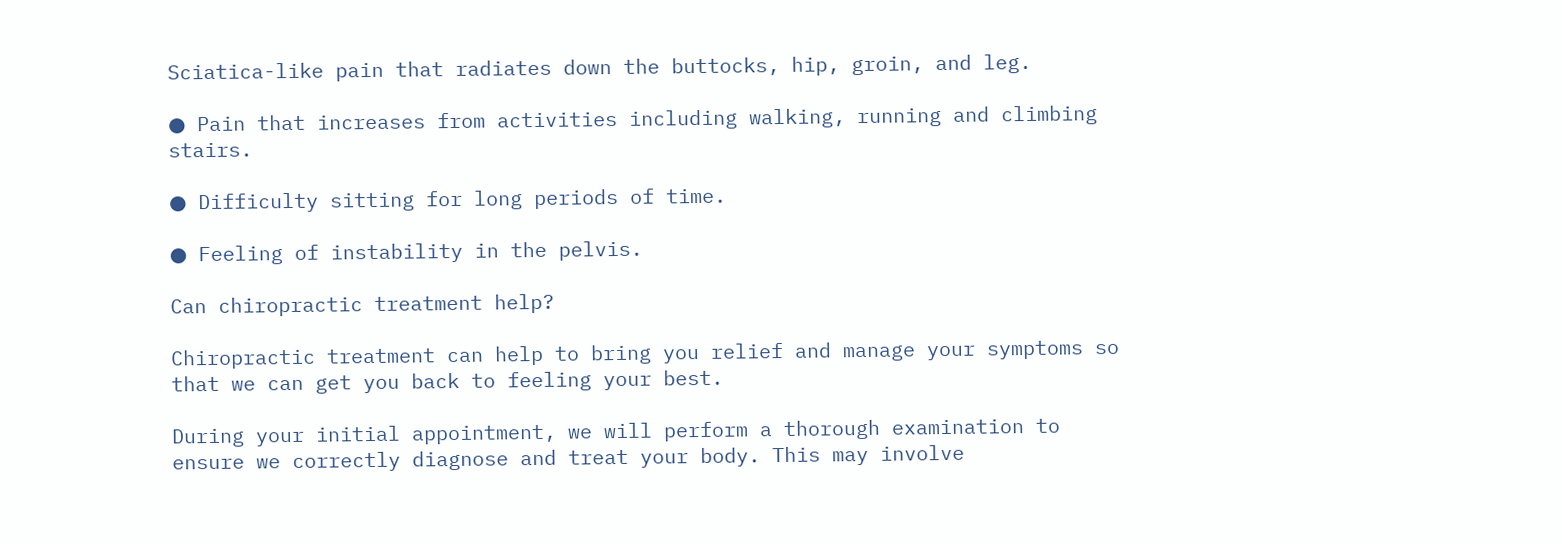Sciatica-like pain that radiates down the buttocks, hip, groin, and leg.

● Pain that increases from activities including walking, running and climbing stairs.

● Difficulty sitting for long periods of time.

● Feeling of instability in the pelvis.

Can chiropractic treatment help?

Chiropractic treatment can help to bring you relief and manage your symptoms so that we can get you back to feeling your best.

During your initial appointment, we will perform a thorough examination to ensure we correctly diagnose and treat your body. This may involve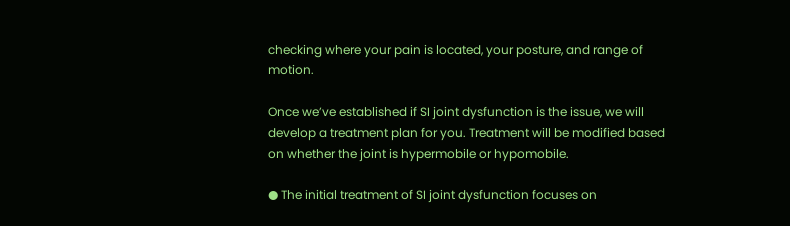checking where your pain is located, your posture, and range of motion.

Once we’ve established if SI joint dysfunction is the issue, we will develop a treatment plan for you. Treatment will be modified based on whether the joint is hypermobile or hypomobile.

● The initial treatment of SI joint dysfunction focuses on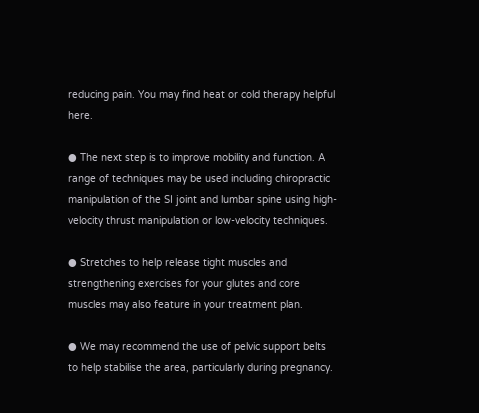reducing pain. You may find heat or cold therapy helpful here.

● The next step is to improve mobility and function. A range of techniques may be used including chiropractic manipulation of the SI joint and lumbar spine using high-velocity thrust manipulation or low-velocity techniques.

● Stretches to help release tight muscles and strengthening exercises for your glutes and core muscles may also feature in your treatment plan.

● We may recommend the use of pelvic support belts to help stabilise the area, particularly during pregnancy.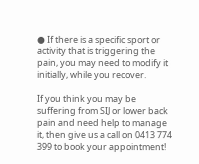● If there is a specific sport or activity that is triggering the pain, you may need to modify it initially, while you recover.

If you think you may be suffering from SIJ or lower back pain and need help to manage it, then give us a call on 0413 774 399 to book your appointment!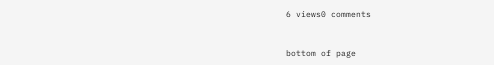6 views0 comments


bottom of page